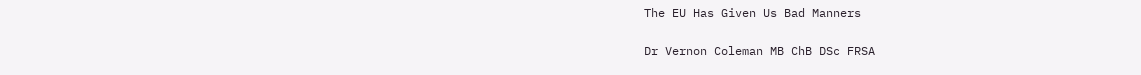The EU Has Given Us Bad Manners

Dr Vernon Coleman MB ChB DSc FRSA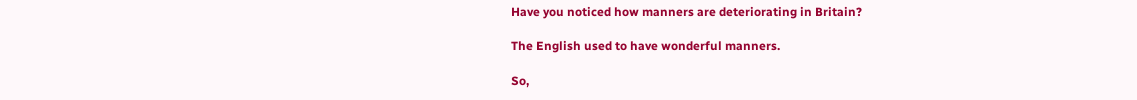Have you noticed how manners are deteriorating in Britain?

The English used to have wonderful manners.

So,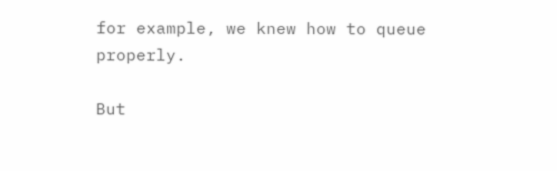for example, we knew how to queue properly.

But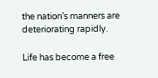the nation’s manners are deteriorating rapidly.

Life has become a free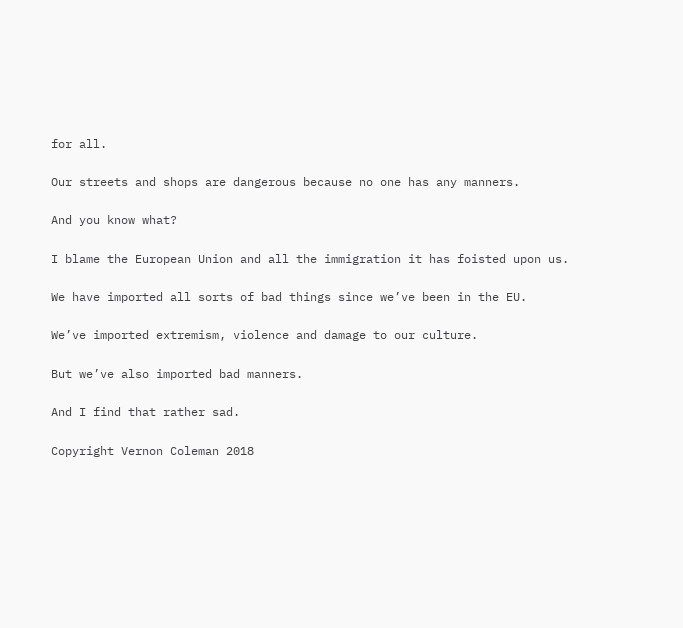for all.

Our streets and shops are dangerous because no one has any manners.

And you know what?

I blame the European Union and all the immigration it has foisted upon us.

We have imported all sorts of bad things since we’ve been in the EU.

We’ve imported extremism, violence and damage to our culture.

But we’ve also imported bad manners.

And I find that rather sad.

Copyright Vernon Coleman 2018